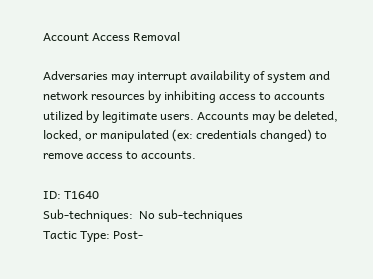Account Access Removal

Adversaries may interrupt availability of system and network resources by inhibiting access to accounts utilized by legitimate users. Accounts may be deleted, locked, or manipulated (ex: credentials changed) to remove access to accounts.

ID: T1640
Sub-techniques:  No sub-techniques
Tactic Type: Post-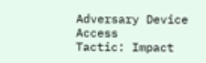Adversary Device Access
Tactic: Impact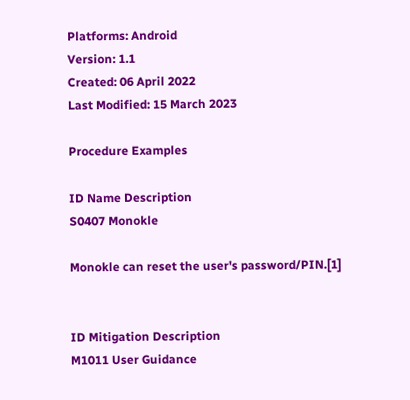Platforms: Android
Version: 1.1
Created: 06 April 2022
Last Modified: 15 March 2023

Procedure Examples

ID Name Description
S0407 Monokle

Monokle can reset the user's password/PIN.[1]


ID Mitigation Description
M1011 User Guidance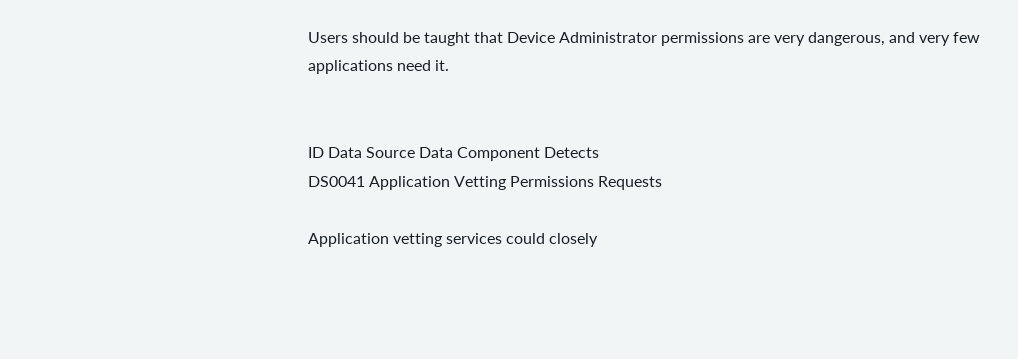Users should be taught that Device Administrator permissions are very dangerous, and very few applications need it.


ID Data Source Data Component Detects
DS0041 Application Vetting Permissions Requests

Application vetting services could closely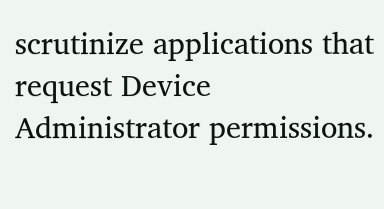scrutinize applications that request Device Administrator permissions.